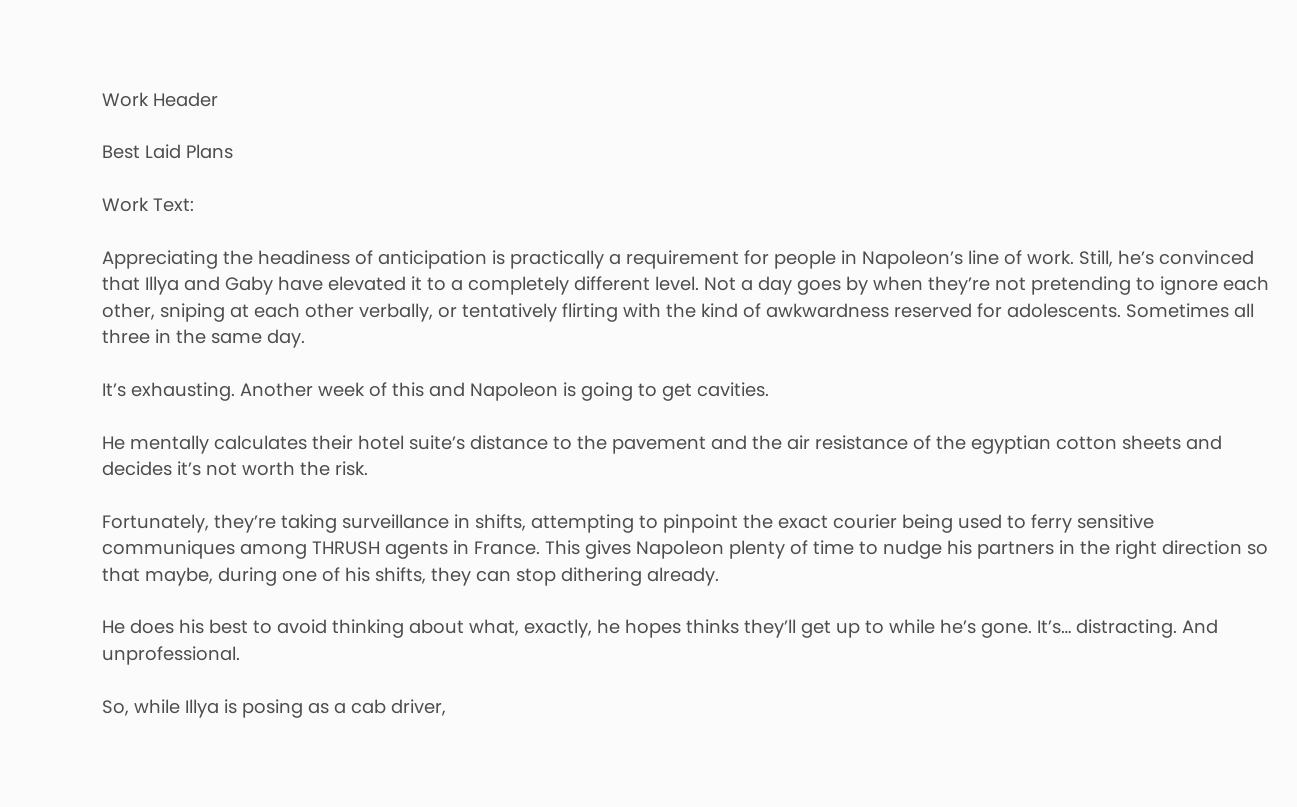Work Header

Best Laid Plans

Work Text:

Appreciating the headiness of anticipation is practically a requirement for people in Napoleon’s line of work. Still, he’s convinced that Illya and Gaby have elevated it to a completely different level. Not a day goes by when they’re not pretending to ignore each other, sniping at each other verbally, or tentatively flirting with the kind of awkwardness reserved for adolescents. Sometimes all three in the same day.

It’s exhausting. Another week of this and Napoleon is going to get cavities.

He mentally calculates their hotel suite’s distance to the pavement and the air resistance of the egyptian cotton sheets and decides it’s not worth the risk.

Fortunately, they’re taking surveillance in shifts, attempting to pinpoint the exact courier being used to ferry sensitive communiques among THRUSH agents in France. This gives Napoleon plenty of time to nudge his partners in the right direction so that maybe, during one of his shifts, they can stop dithering already.

He does his best to avoid thinking about what, exactly, he hopes thinks they’ll get up to while he’s gone. It’s… distracting. And unprofessional.

So, while Illya is posing as a cab driver,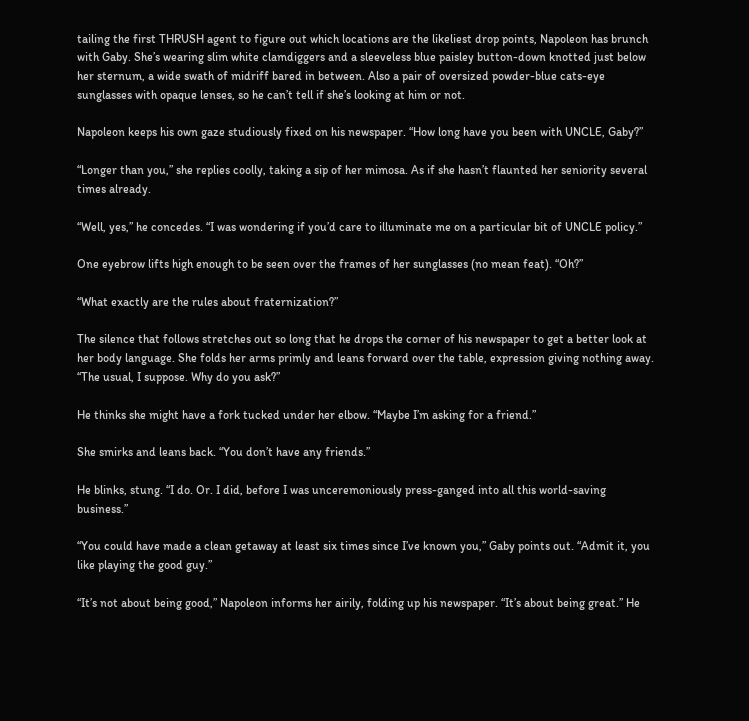tailing the first THRUSH agent to figure out which locations are the likeliest drop points, Napoleon has brunch with Gaby. She’s wearing slim white clamdiggers and a sleeveless blue paisley button-down knotted just below her sternum, a wide swath of midriff bared in between. Also a pair of oversized powder-blue cats-eye sunglasses with opaque lenses, so he can’t tell if she’s looking at him or not.

Napoleon keeps his own gaze studiously fixed on his newspaper. “How long have you been with UNCLE, Gaby?”

“Longer than you,” she replies coolly, taking a sip of her mimosa. As if she hasn’t flaunted her seniority several times already.

“Well, yes,” he concedes. “I was wondering if you’d care to illuminate me on a particular bit of UNCLE policy.”

One eyebrow lifts high enough to be seen over the frames of her sunglasses (no mean feat). “Oh?”

“What exactly are the rules about fraternization?”

The silence that follows stretches out so long that he drops the corner of his newspaper to get a better look at her body language. She folds her arms primly and leans forward over the table, expression giving nothing away. “The usual, I suppose. Why do you ask?”

He thinks she might have a fork tucked under her elbow. “Maybe I’m asking for a friend.”

She smirks and leans back. “You don’t have any friends.”

He blinks, stung. “I do. Or. I did, before I was unceremoniously press-ganged into all this world-saving business.”

“You could have made a clean getaway at least six times since I’ve known you,” Gaby points out. “Admit it, you like playing the good guy.”

“It’s not about being good,” Napoleon informs her airily, folding up his newspaper. “It’s about being great.” He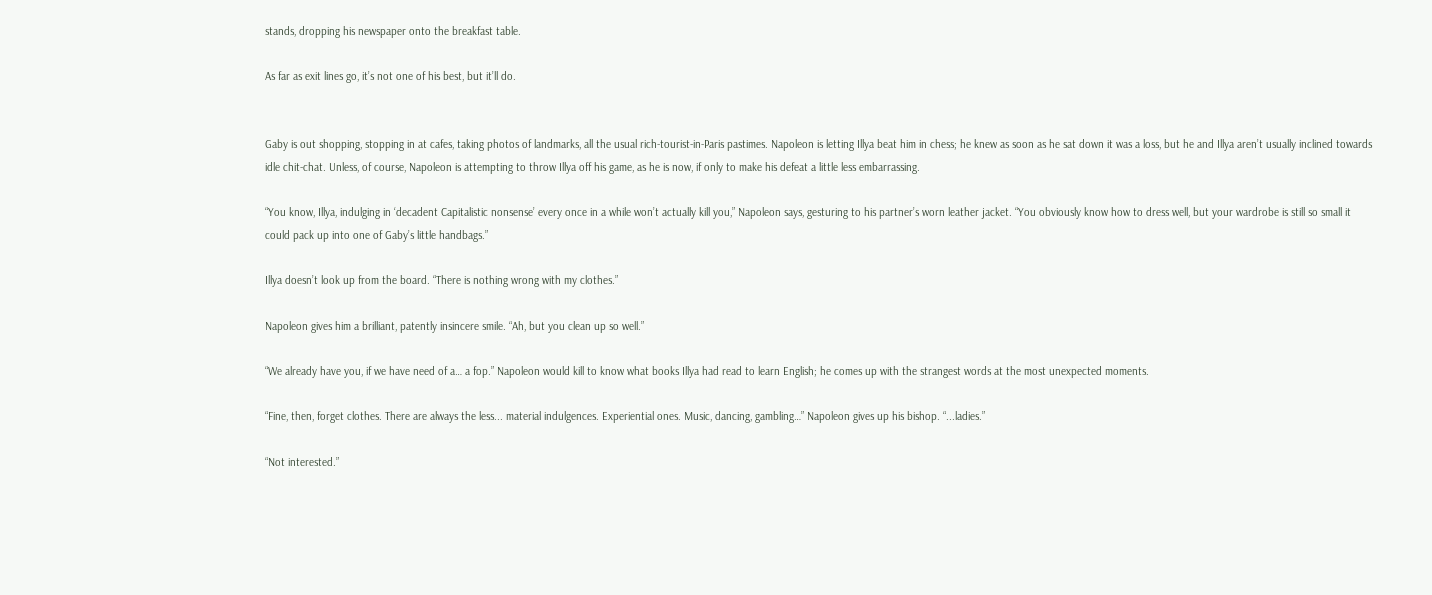stands, dropping his newspaper onto the breakfast table.

As far as exit lines go, it’s not one of his best, but it’ll do.


Gaby is out shopping, stopping in at cafes, taking photos of landmarks, all the usual rich-tourist-in-Paris pastimes. Napoleon is letting Illya beat him in chess; he knew as soon as he sat down it was a loss, but he and Illya aren’t usually inclined towards idle chit-chat. Unless, of course, Napoleon is attempting to throw Illya off his game, as he is now, if only to make his defeat a little less embarrassing.

“You know, Illya, indulging in ‘decadent Capitalistic nonsense’ every once in a while won’t actually kill you,” Napoleon says, gesturing to his partner’s worn leather jacket. “You obviously know how to dress well, but your wardrobe is still so small it could pack up into one of Gaby’s little handbags.”

Illya doesn’t look up from the board. “There is nothing wrong with my clothes.”

Napoleon gives him a brilliant, patently insincere smile. “Ah, but you clean up so well.”

“We already have you, if we have need of a… a fop.” Napoleon would kill to know what books Illya had read to learn English; he comes up with the strangest words at the most unexpected moments.

“Fine, then, forget clothes. There are always the less... material indulgences. Experiential ones. Music, dancing, gambling…” Napoleon gives up his bishop. “...ladies.”

“Not interested.”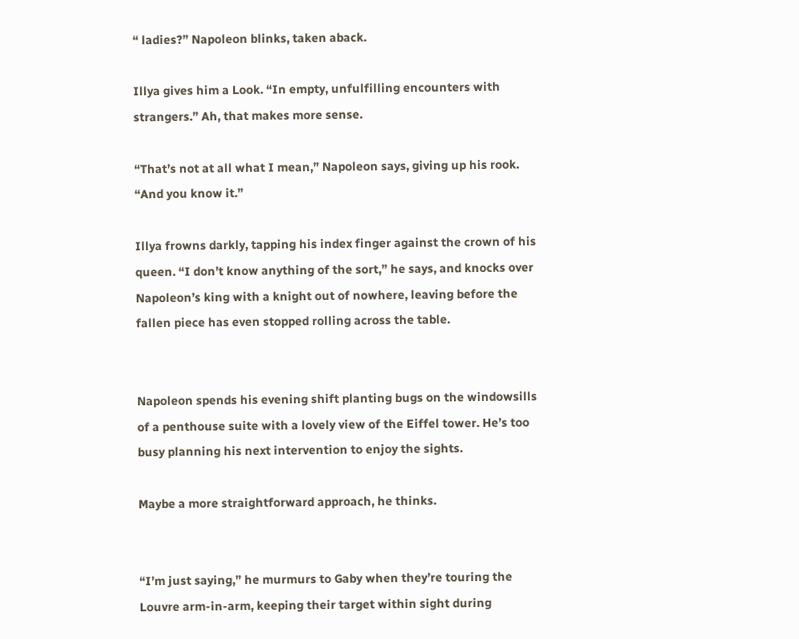“ ladies?” Napoleon blinks, taken aback.

Illya gives him a Look. “In empty, unfulfilling encounters with strangers.” Ah, that makes more sense.

“That’s not at all what I mean,” Napoleon says, giving up his rook. “And you know it.”

Illya frowns darkly, tapping his index finger against the crown of his queen. “I don’t know anything of the sort,” he says, and knocks over Napoleon’s king with a knight out of nowhere, leaving before the fallen piece has even stopped rolling across the table.


Napoleon spends his evening shift planting bugs on the windowsills of a penthouse suite with a lovely view of the Eiffel tower. He’s too busy planning his next intervention to enjoy the sights.

Maybe a more straightforward approach, he thinks.


“I’m just saying,” he murmurs to Gaby when they’re touring the Louvre arm-in-arm, keeping their target within sight during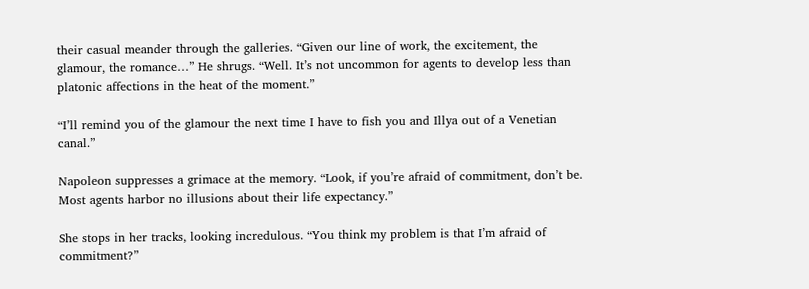their casual meander through the galleries. “Given our line of work, the excitement, the glamour, the romance…” He shrugs. “Well. It’s not uncommon for agents to develop less than platonic affections in the heat of the moment.”

“I’ll remind you of the glamour the next time I have to fish you and Illya out of a Venetian canal.”

Napoleon suppresses a grimace at the memory. “Look, if you’re afraid of commitment, don’t be. Most agents harbor no illusions about their life expectancy.”

She stops in her tracks, looking incredulous. “You think my problem is that I’m afraid of commitment?”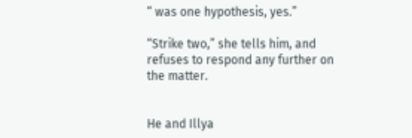“ was one hypothesis, yes.”

“Strike two,” she tells him, and refuses to respond any further on the matter.


He and Illya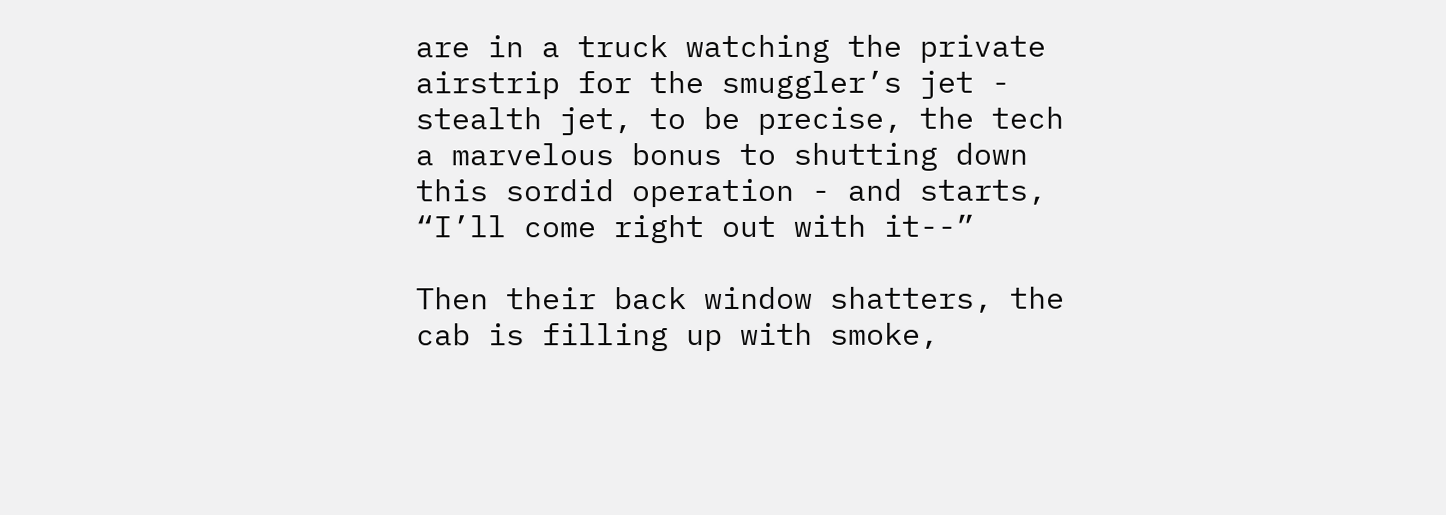are in a truck watching the private airstrip for the smuggler’s jet - stealth jet, to be precise, the tech a marvelous bonus to shutting down this sordid operation - and starts, “I’ll come right out with it--”

Then their back window shatters, the cab is filling up with smoke,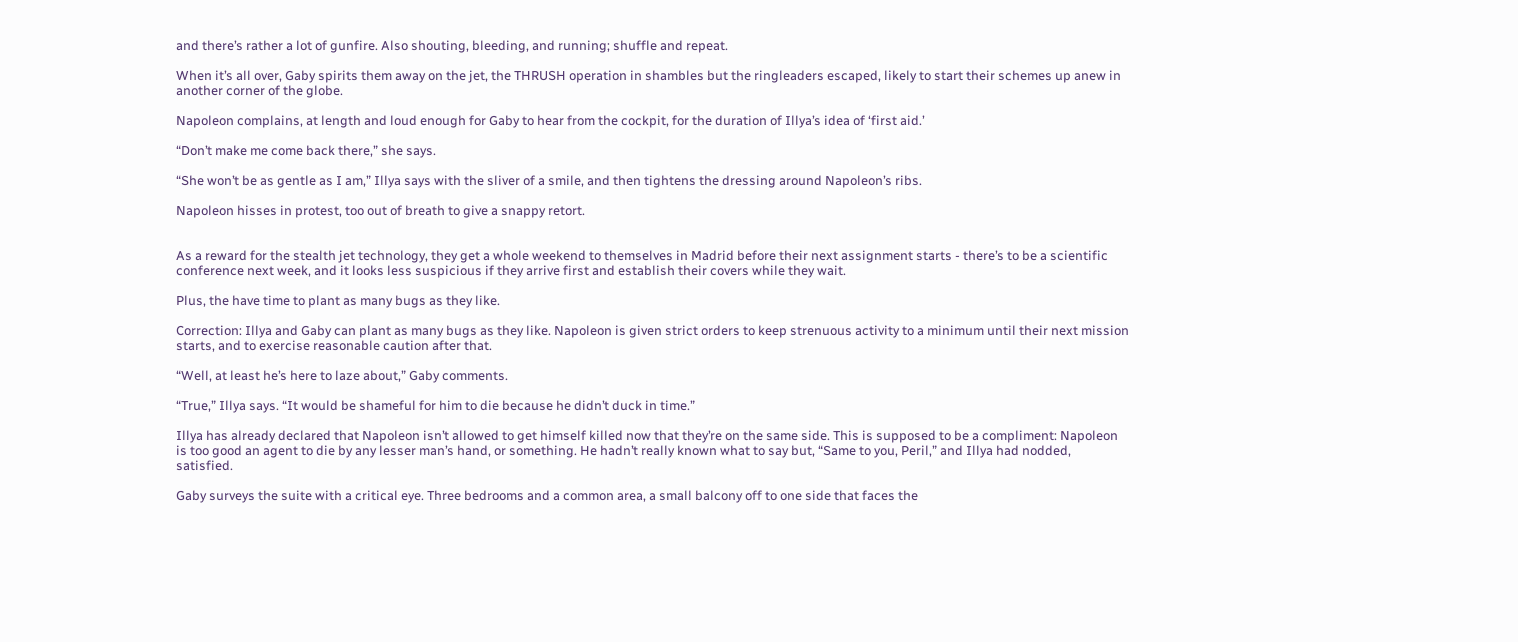and there’s rather a lot of gunfire. Also shouting, bleeding, and running; shuffle and repeat.

When it’s all over, Gaby spirits them away on the jet, the THRUSH operation in shambles but the ringleaders escaped, likely to start their schemes up anew in another corner of the globe.

Napoleon complains, at length and loud enough for Gaby to hear from the cockpit, for the duration of Illya’s idea of ‘first aid.’

“Don’t make me come back there,” she says.

“She won’t be as gentle as I am,” Illya says with the sliver of a smile, and then tightens the dressing around Napoleon’s ribs.

Napoleon hisses in protest, too out of breath to give a snappy retort.


As a reward for the stealth jet technology, they get a whole weekend to themselves in Madrid before their next assignment starts - there’s to be a scientific conference next week, and it looks less suspicious if they arrive first and establish their covers while they wait.

Plus, the have time to plant as many bugs as they like.

Correction: Illya and Gaby can plant as many bugs as they like. Napoleon is given strict orders to keep strenuous activity to a minimum until their next mission starts, and to exercise reasonable caution after that.

“Well, at least he’s here to laze about,” Gaby comments.

“True,” Illya says. “It would be shameful for him to die because he didn’t duck in time.”

Illya has already declared that Napoleon isn’t allowed to get himself killed now that they’re on the same side. This is supposed to be a compliment: Napoleon is too good an agent to die by any lesser man’s hand, or something. He hadn’t really known what to say but, “Same to you, Peril,” and Illya had nodded, satisfied.

Gaby surveys the suite with a critical eye. Three bedrooms and a common area, a small balcony off to one side that faces the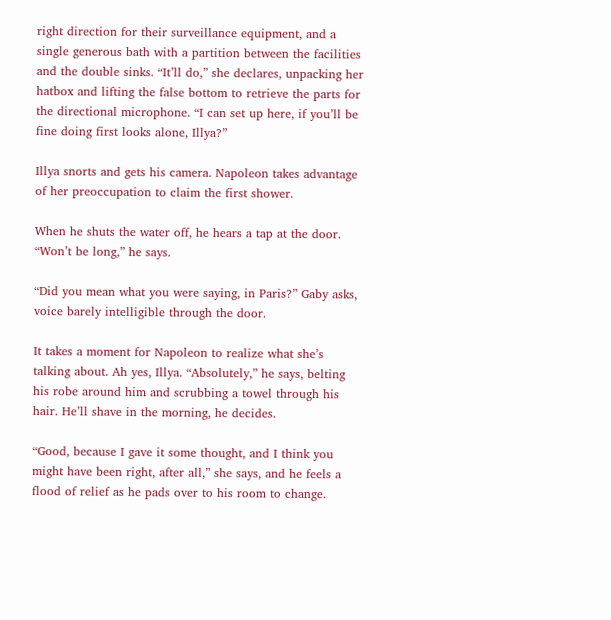right direction for their surveillance equipment, and a single generous bath with a partition between the facilities and the double sinks. “It’ll do,” she declares, unpacking her hatbox and lifting the false bottom to retrieve the parts for the directional microphone. “I can set up here, if you’ll be fine doing first looks alone, Illya?”

Illya snorts and gets his camera. Napoleon takes advantage of her preoccupation to claim the first shower.

When he shuts the water off, he hears a tap at the door. “Won’t be long,” he says.

“Did you mean what you were saying, in Paris?” Gaby asks, voice barely intelligible through the door.

It takes a moment for Napoleon to realize what she’s talking about. Ah yes, Illya. “Absolutely,” he says, belting his robe around him and scrubbing a towel through his hair. He’ll shave in the morning, he decides.

“Good, because I gave it some thought, and I think you might have been right, after all,” she says, and he feels a flood of relief as he pads over to his room to change.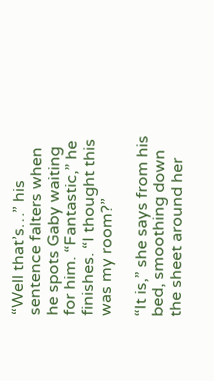“Well that’s…” his sentence falters when he spots Gaby waiting for him. “Fantastic,” he finishes. “I thought this was my room?”

“It is,” she says from his bed, smoothing down the sheet around her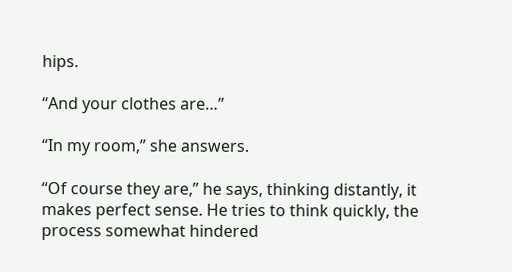hips.

“And your clothes are…”

“In my room,” she answers.

“Of course they are,” he says, thinking distantly, it makes perfect sense. He tries to think quickly, the process somewhat hindered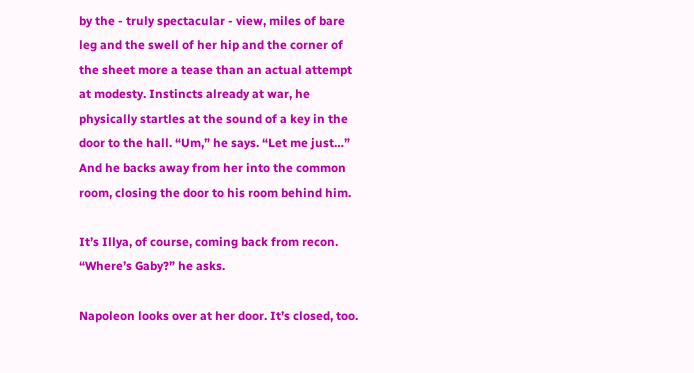by the - truly spectacular - view, miles of bare leg and the swell of her hip and the corner of the sheet more a tease than an actual attempt at modesty. Instincts already at war, he physically startles at the sound of a key in the door to the hall. “Um,” he says. “Let me just…” And he backs away from her into the common room, closing the door to his room behind him.

It’s Illya, of course, coming back from recon. “Where’s Gaby?” he asks.

Napoleon looks over at her door. It’s closed, too.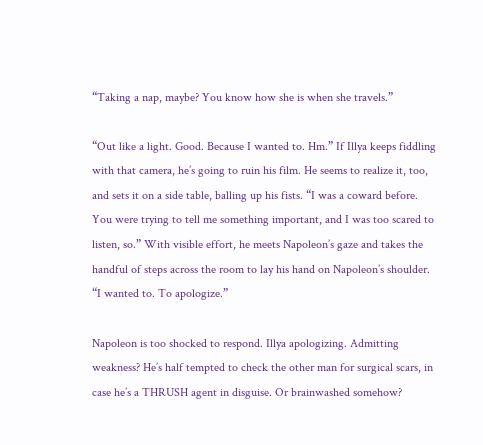“Taking a nap, maybe? You know how she is when she travels.”

“Out like a light. Good. Because I wanted to. Hm.” If Illya keeps fiddling with that camera, he’s going to ruin his film. He seems to realize it, too, and sets it on a side table, balling up his fists. “I was a coward before. You were trying to tell me something important, and I was too scared to listen, so.” With visible effort, he meets Napoleon’s gaze and takes the handful of steps across the room to lay his hand on Napoleon’s shoulder. “I wanted to. To apologize.”

Napoleon is too shocked to respond. Illya apologizing. Admitting weakness? He’s half tempted to check the other man for surgical scars, in case he’s a THRUSH agent in disguise. Or brainwashed somehow?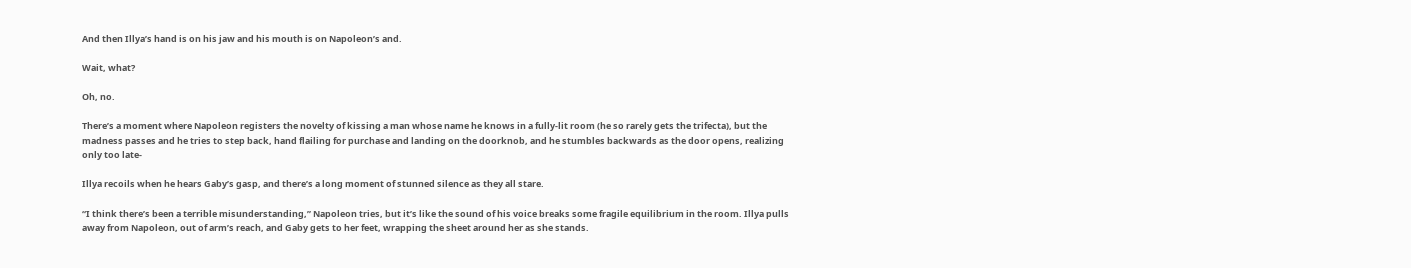And then Illya’s hand is on his jaw and his mouth is on Napoleon’s and.

Wait, what?

Oh, no.

There’s a moment where Napoleon registers the novelty of kissing a man whose name he knows in a fully-lit room (he so rarely gets the trifecta), but the madness passes and he tries to step back, hand flailing for purchase and landing on the doorknob, and he stumbles backwards as the door opens, realizing only too late-

Illya recoils when he hears Gaby’s gasp, and there’s a long moment of stunned silence as they all stare.

“I think there’s been a terrible misunderstanding,” Napoleon tries, but it’s like the sound of his voice breaks some fragile equilibrium in the room. Illya pulls away from Napoleon, out of arm’s reach, and Gaby gets to her feet, wrapping the sheet around her as she stands.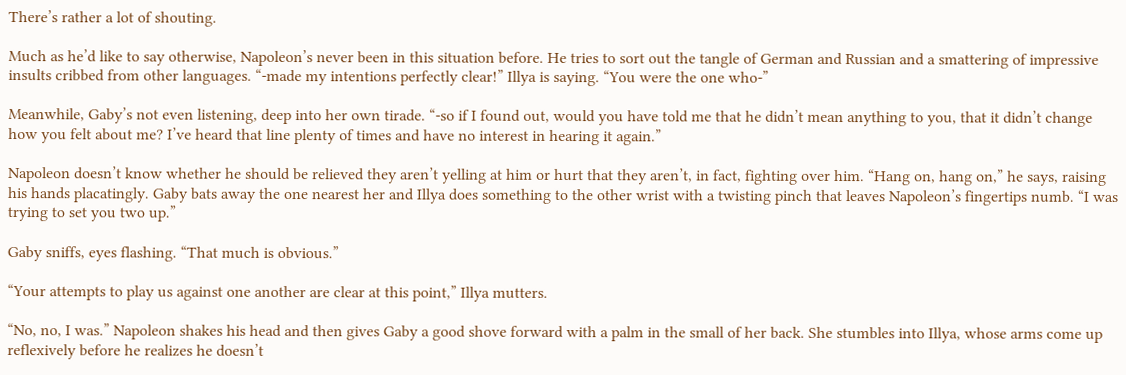There’s rather a lot of shouting.

Much as he’d like to say otherwise, Napoleon’s never been in this situation before. He tries to sort out the tangle of German and Russian and a smattering of impressive insults cribbed from other languages. “-made my intentions perfectly clear!” Illya is saying. “You were the one who-”

Meanwhile, Gaby’s not even listening, deep into her own tirade. “-so if I found out, would you have told me that he didn’t mean anything to you, that it didn’t change how you felt about me? I’ve heard that line plenty of times and have no interest in hearing it again.”

Napoleon doesn’t know whether he should be relieved they aren’t yelling at him or hurt that they aren’t, in fact, fighting over him. “Hang on, hang on,” he says, raising his hands placatingly. Gaby bats away the one nearest her and Illya does something to the other wrist with a twisting pinch that leaves Napoleon’s fingertips numb. “I was trying to set you two up.”

Gaby sniffs, eyes flashing. “That much is obvious.”

“Your attempts to play us against one another are clear at this point,” Illya mutters.

“No, no, I was.” Napoleon shakes his head and then gives Gaby a good shove forward with a palm in the small of her back. She stumbles into Illya, whose arms come up reflexively before he realizes he doesn’t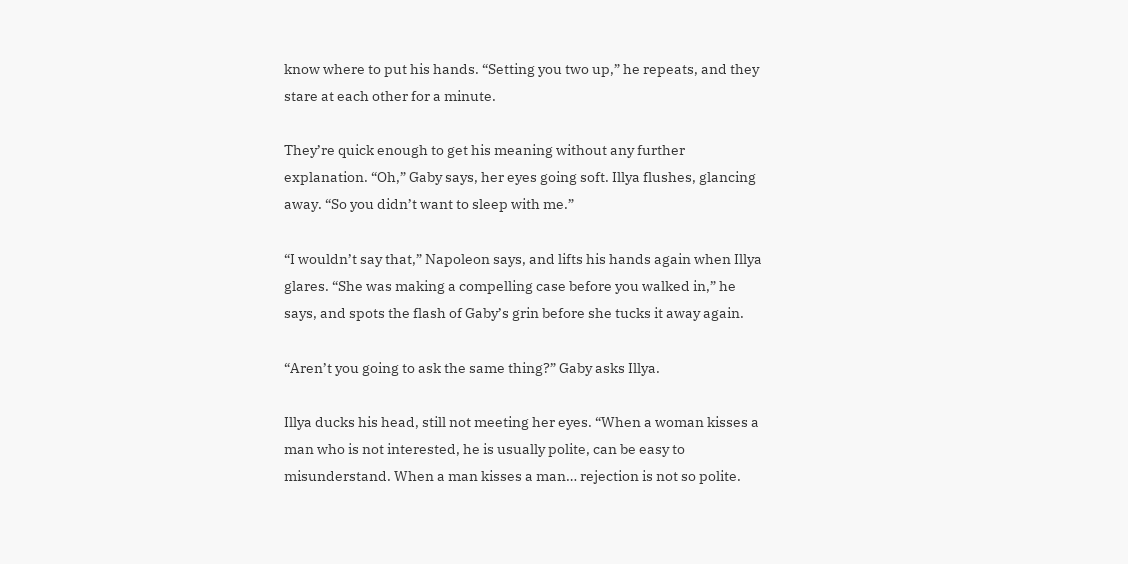know where to put his hands. “Setting you two up,” he repeats, and they stare at each other for a minute.

They’re quick enough to get his meaning without any further explanation. “Oh,” Gaby says, her eyes going soft. Illya flushes, glancing away. “So you didn’t want to sleep with me.”

“I wouldn’t say that,” Napoleon says, and lifts his hands again when Illya glares. “She was making a compelling case before you walked in,” he says, and spots the flash of Gaby’s grin before she tucks it away again.

“Aren’t you going to ask the same thing?” Gaby asks Illya.

Illya ducks his head, still not meeting her eyes. “When a woman kisses a man who is not interested, he is usually polite, can be easy to misunderstand. When a man kisses a man… rejection is not so polite.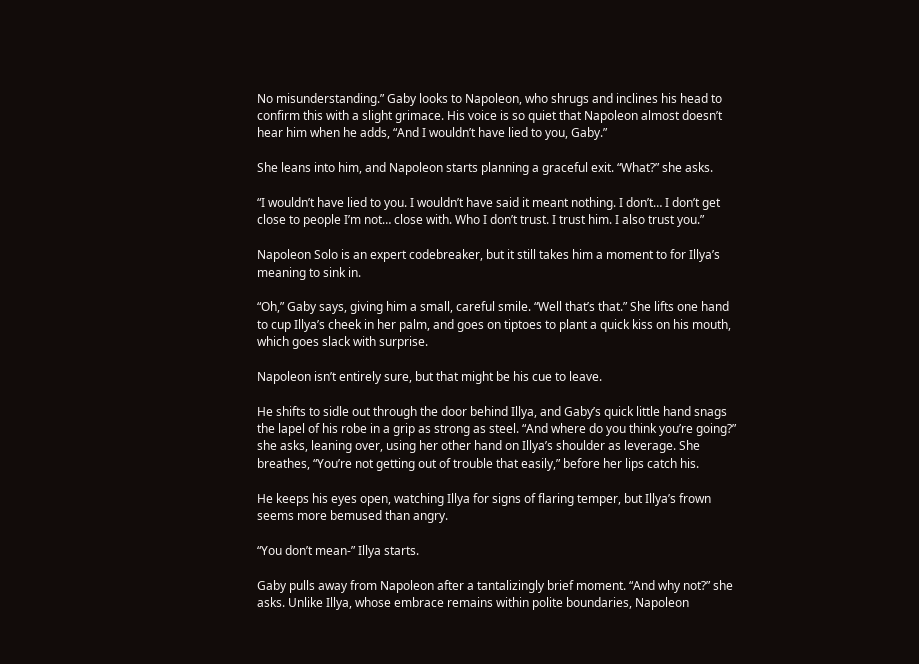No misunderstanding.” Gaby looks to Napoleon, who shrugs and inclines his head to confirm this with a slight grimace. His voice is so quiet that Napoleon almost doesn’t hear him when he adds, “And I wouldn’t have lied to you, Gaby.”

She leans into him, and Napoleon starts planning a graceful exit. “What?” she asks.

“I wouldn’t have lied to you. I wouldn’t have said it meant nothing. I don’t… I don’t get close to people I’m not… close with. Who I don’t trust. I trust him. I also trust you.”

Napoleon Solo is an expert codebreaker, but it still takes him a moment to for Illya’s meaning to sink in.

“Oh,” Gaby says, giving him a small, careful smile. “Well that’s that.” She lifts one hand to cup Illya’s cheek in her palm, and goes on tiptoes to plant a quick kiss on his mouth, which goes slack with surprise.

Napoleon isn’t entirely sure, but that might be his cue to leave.

He shifts to sidle out through the door behind Illya, and Gaby’s quick little hand snags the lapel of his robe in a grip as strong as steel. “And where do you think you’re going?” she asks, leaning over, using her other hand on Illya’s shoulder as leverage. She breathes, “You’re not getting out of trouble that easily,” before her lips catch his.

He keeps his eyes open, watching Illya for signs of flaring temper, but Illya’s frown seems more bemused than angry.

“You don’t mean-” Illya starts.

Gaby pulls away from Napoleon after a tantalizingly brief moment. “And why not?” she asks. Unlike Illya, whose embrace remains within polite boundaries, Napoleon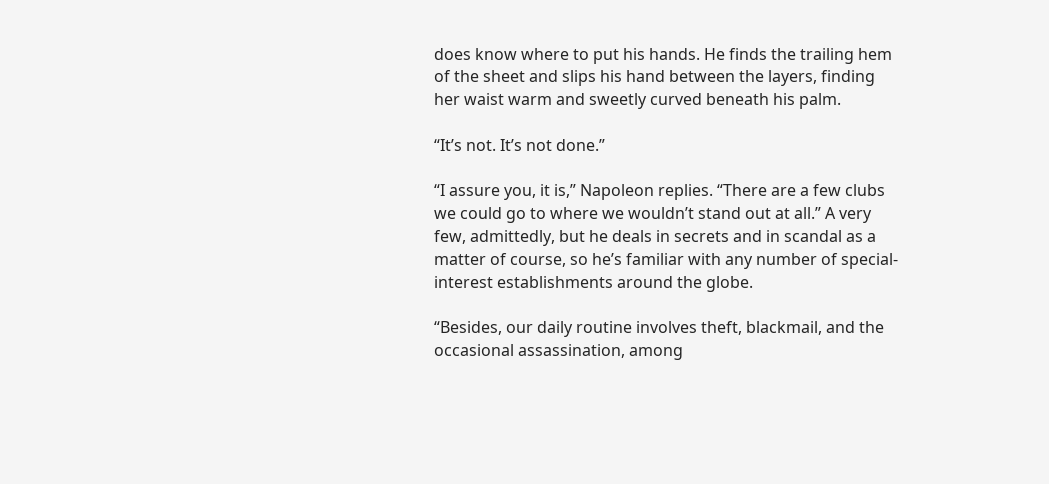does know where to put his hands. He finds the trailing hem of the sheet and slips his hand between the layers, finding her waist warm and sweetly curved beneath his palm.

“It’s not. It’s not done.”

“I assure you, it is,” Napoleon replies. “There are a few clubs we could go to where we wouldn’t stand out at all.” A very few, admittedly, but he deals in secrets and in scandal as a matter of course, so he’s familiar with any number of special-interest establishments around the globe.

“Besides, our daily routine involves theft, blackmail, and the occasional assassination, among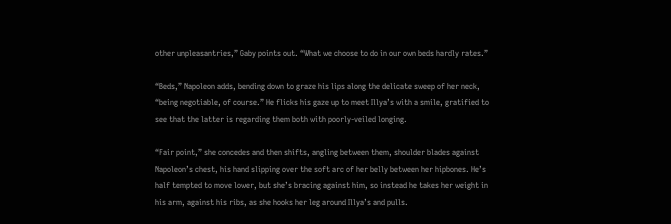other unpleasantries,” Gaby points out. “What we choose to do in our own beds hardly rates.”

“Beds,” Napoleon adds, bending down to graze his lips along the delicate sweep of her neck, “being negotiable, of course.” He flicks his gaze up to meet Illya’s with a smile, gratified to see that the latter is regarding them both with poorly-veiled longing.

“Fair point,” she concedes and then shifts, angling between them, shoulder blades against Napoleon’s chest, his hand slipping over the soft arc of her belly between her hipbones. He’s half tempted to move lower, but she’s bracing against him, so instead he takes her weight in his arm, against his ribs, as she hooks her leg around Illya’s and pulls.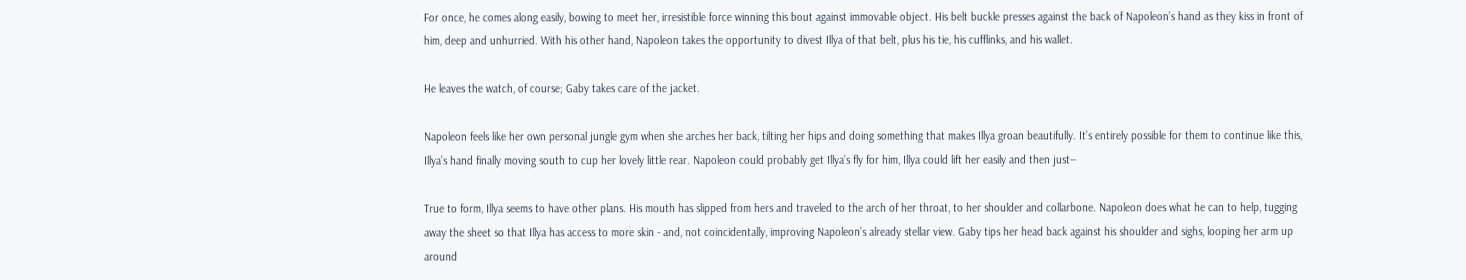For once, he comes along easily, bowing to meet her, irresistible force winning this bout against immovable object. His belt buckle presses against the back of Napoleon’s hand as they kiss in front of him, deep and unhurried. With his other hand, Napoleon takes the opportunity to divest Illya of that belt, plus his tie, his cufflinks, and his wallet.

He leaves the watch, of course; Gaby takes care of the jacket.

Napoleon feels like her own personal jungle gym when she arches her back, tilting her hips and doing something that makes Illya groan beautifully. It’s entirely possible for them to continue like this, Illya’s hand finally moving south to cup her lovely little rear. Napoleon could probably get Illya’s fly for him, Illya could lift her easily and then just--

True to form, Illya seems to have other plans. His mouth has slipped from hers and traveled to the arch of her throat, to her shoulder and collarbone. Napoleon does what he can to help, tugging away the sheet so that Illya has access to more skin - and, not coincidentally, improving Napoleon’s already stellar view. Gaby tips her head back against his shoulder and sighs, looping her arm up around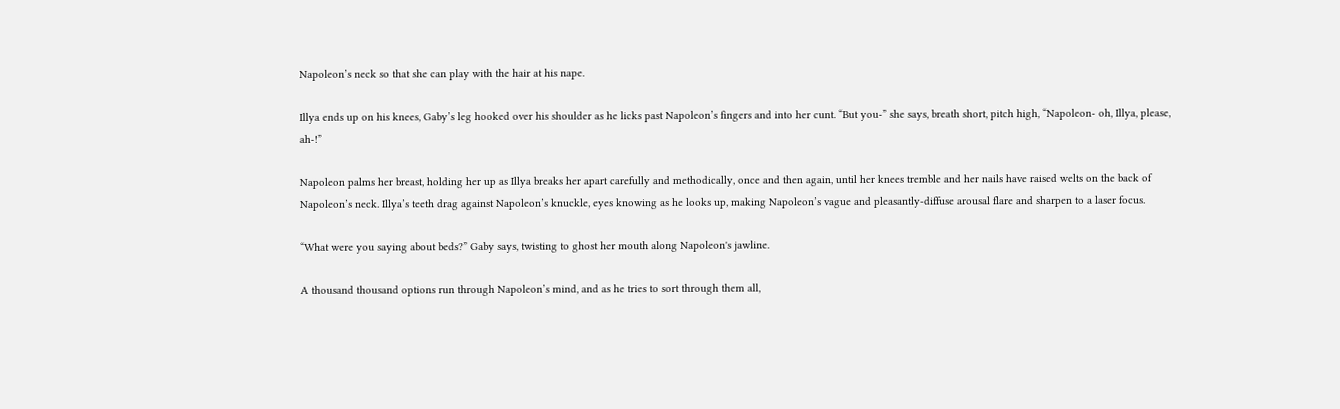Napoleon’s neck so that she can play with the hair at his nape.

Illya ends up on his knees, Gaby’s leg hooked over his shoulder as he licks past Napoleon’s fingers and into her cunt. “But you-” she says, breath short, pitch high, “Napoleon- oh, Illya, please, ah-!”

Napoleon palms her breast, holding her up as Illya breaks her apart carefully and methodically, once and then again, until her knees tremble and her nails have raised welts on the back of Napoleon’s neck. Illya’s teeth drag against Napoleon’s knuckle, eyes knowing as he looks up, making Napoleon’s vague and pleasantly-diffuse arousal flare and sharpen to a laser focus.

“What were you saying about beds?” Gaby says, twisting to ghost her mouth along Napoleon's jawline.

A thousand thousand options run through Napoleon’s mind, and as he tries to sort through them all,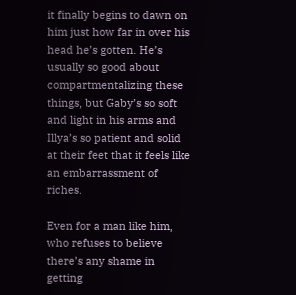it finally begins to dawn on him just how far in over his head he’s gotten. He’s usually so good about compartmentalizing these things, but Gaby’s so soft and light in his arms and Illya’s so patient and solid at their feet that it feels like an embarrassment of riches.

Even for a man like him, who refuses to believe there’s any shame in getting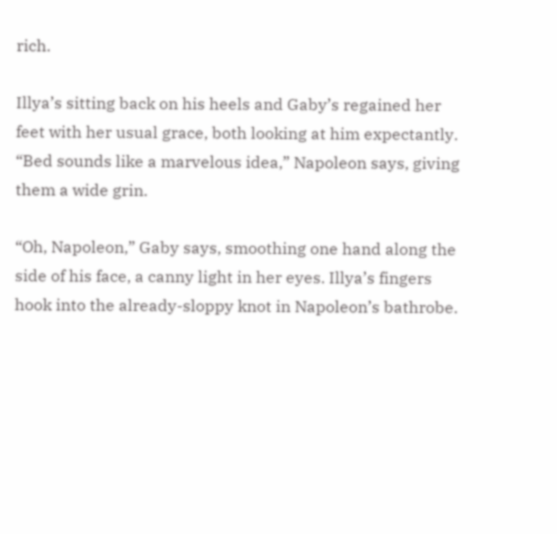rich.

Illya’s sitting back on his heels and Gaby’s regained her feet with her usual grace, both looking at him expectantly. “Bed sounds like a marvelous idea,” Napoleon says, giving them a wide grin.

“Oh, Napoleon,” Gaby says, smoothing one hand along the side of his face, a canny light in her eyes. Illya’s fingers hook into the already-sloppy knot in Napoleon’s bathrobe.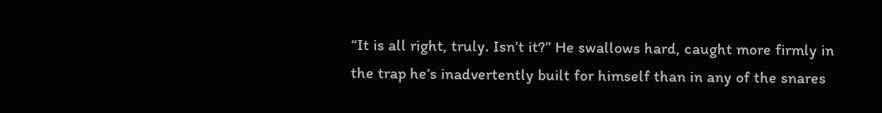“It is all right, truly. Isn’t it?” He swallows hard, caught more firmly in the trap he’s inadvertently built for himself than in any of the snares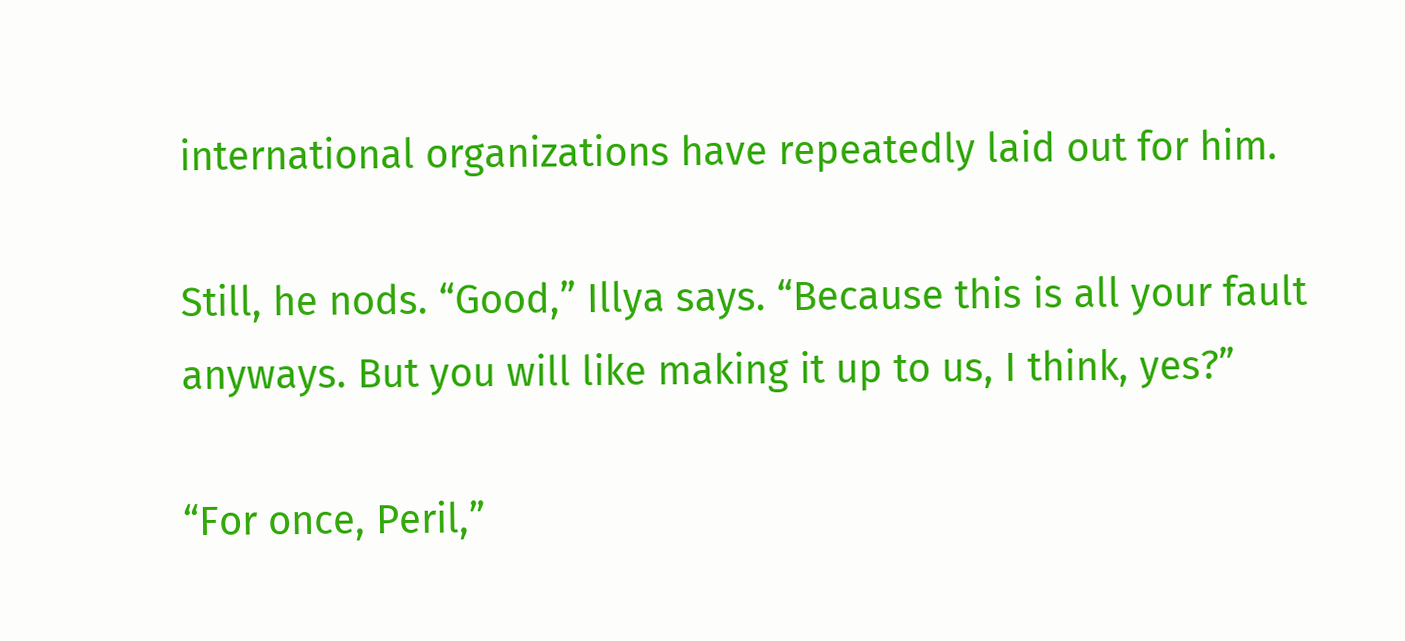international organizations have repeatedly laid out for him.

Still, he nods. “Good,” Illya says. “Because this is all your fault anyways. But you will like making it up to us, I think, yes?”

“For once, Peril,”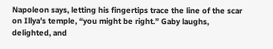Napoleon says, letting his fingertips trace the line of the scar on Illya’s temple, “you might be right.” Gaby laughs, delighted, and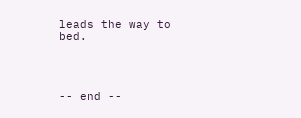leads the way to bed.




-- end --